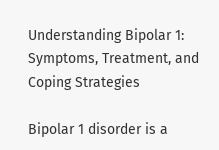Understanding Bipolar 1: Symptoms, Treatment, and Coping Strategies

Bipolar 1 disorder is a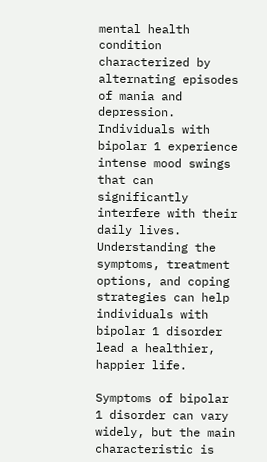mental health condition characterized by alternating episodes of mania and depression. Individuals with bipolar 1 experience intense mood swings that can significantly interfere with their daily lives. Understanding the symptoms, treatment options, and coping strategies can help individuals with bipolar 1 disorder lead a healthier, happier life.

Symptoms of bipolar 1 disorder can vary widely, but the main characteristic is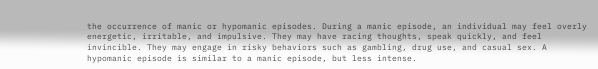the occurrence of manic or hypomanic episodes. During a manic episode, an individual may feel overly energetic, irritable, and impulsive. They may have racing thoughts, speak quickly, and feel invincible. They may engage in risky behaviors such as gambling, drug use, and casual sex. A hypomanic episode is similar to a manic episode, but less intense.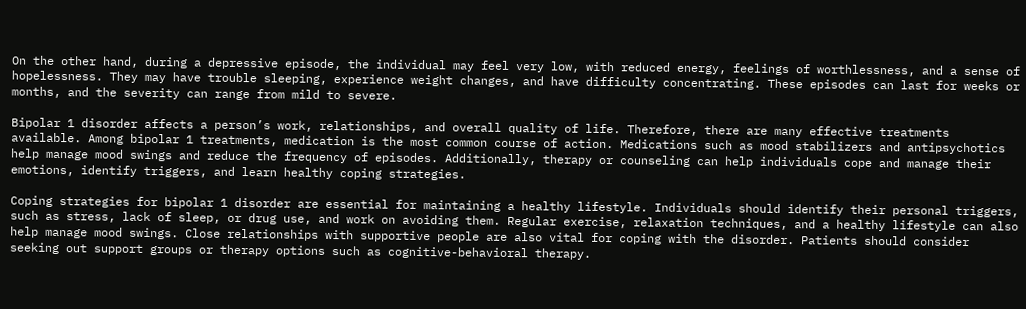On the other hand, during a depressive episode, the individual may feel very low, with reduced energy, feelings of worthlessness, and a sense of hopelessness. They may have trouble sleeping, experience weight changes, and have difficulty concentrating. These episodes can last for weeks or months, and the severity can range from mild to severe.

Bipolar 1 disorder affects a person’s work, relationships, and overall quality of life. Therefore, there are many effective treatments available. Among bipolar 1 treatments, medication is the most common course of action. Medications such as mood stabilizers and antipsychotics help manage mood swings and reduce the frequency of episodes. Additionally, therapy or counseling can help individuals cope and manage their emotions, identify triggers, and learn healthy coping strategies.

Coping strategies for bipolar 1 disorder are essential for maintaining a healthy lifestyle. Individuals should identify their personal triggers, such as stress, lack of sleep, or drug use, and work on avoiding them. Regular exercise, relaxation techniques, and a healthy lifestyle can also help manage mood swings. Close relationships with supportive people are also vital for coping with the disorder. Patients should consider seeking out support groups or therapy options such as cognitive-behavioral therapy.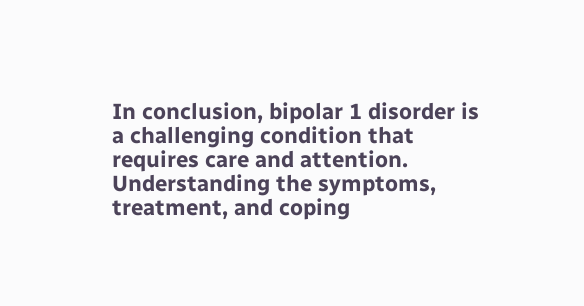In conclusion, bipolar 1 disorder is a challenging condition that requires care and attention. Understanding the symptoms, treatment, and coping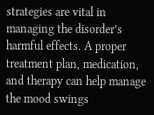strategies are vital in managing the disorder’s harmful effects. A proper treatment plan, medication, and therapy can help manage the mood swings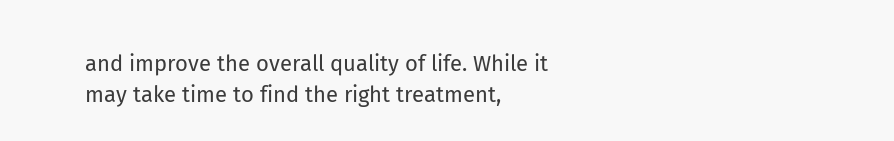and improve the overall quality of life. While it may take time to find the right treatment,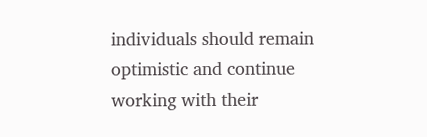individuals should remain optimistic and continue working with their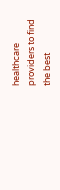healthcare providers to find the best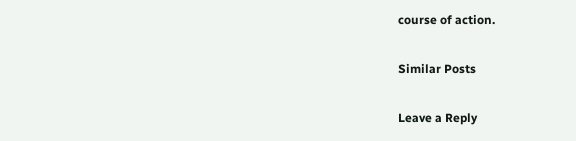course of action.

Similar Posts

Leave a Reply